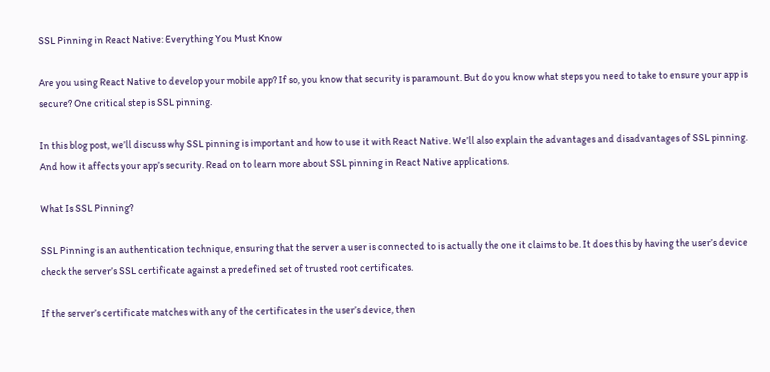SSL Pinning in React Native: Everything You Must Know

Are you using React Native to develop your mobile app? If so, you know that security is paramount. But do you know what steps you need to take to ensure your app is secure? One critical step is SSL pinning.

In this blog post, we’ll discuss why SSL pinning is important and how to use it with React Native. We’ll also explain the advantages and disadvantages of SSL pinning. And how it affects your app’s security. Read on to learn more about SSL pinning in React Native applications.

What Is SSL Pinning?

SSL Pinning is an authentication technique, ensuring that the server a user is connected to is actually the one it claims to be. It does this by having the user’s device check the server’s SSL certificate against a predefined set of trusted root certificates.

If the server’s certificate matches with any of the certificates in the user’s device, then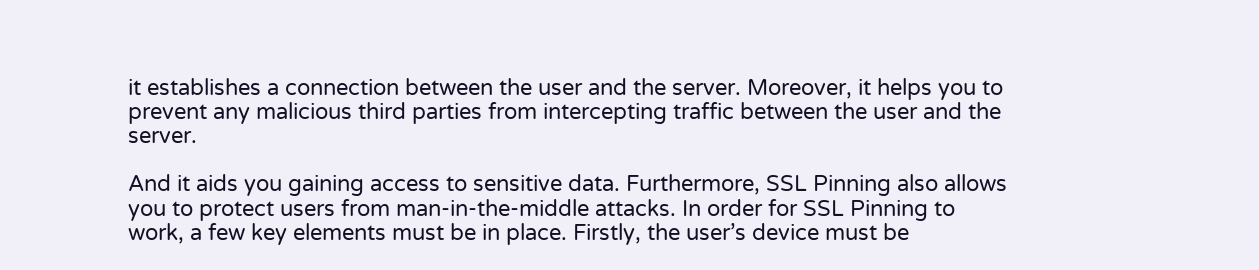it establishes a connection between the user and the server. Moreover, it helps you to prevent any malicious third parties from intercepting traffic between the user and the server.

And it aids you gaining access to sensitive data. Furthermore, SSL Pinning also allows you to protect users from man-in-the-middle attacks. In order for SSL Pinning to work, a few key elements must be in place. Firstly, the user’s device must be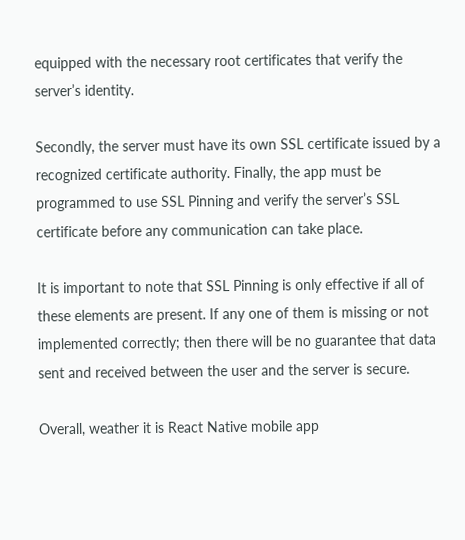equipped with the necessary root certificates that verify the server’s identity.

Secondly, the server must have its own SSL certificate issued by a recognized certificate authority. Finally, the app must be programmed to use SSL Pinning and verify the server’s SSL certificate before any communication can take place.

It is important to note that SSL Pinning is only effective if all of these elements are present. If any one of them is missing or not implemented correctly; then there will be no guarantee that data sent and received between the user and the server is secure.

Overall, weather it is React Native mobile app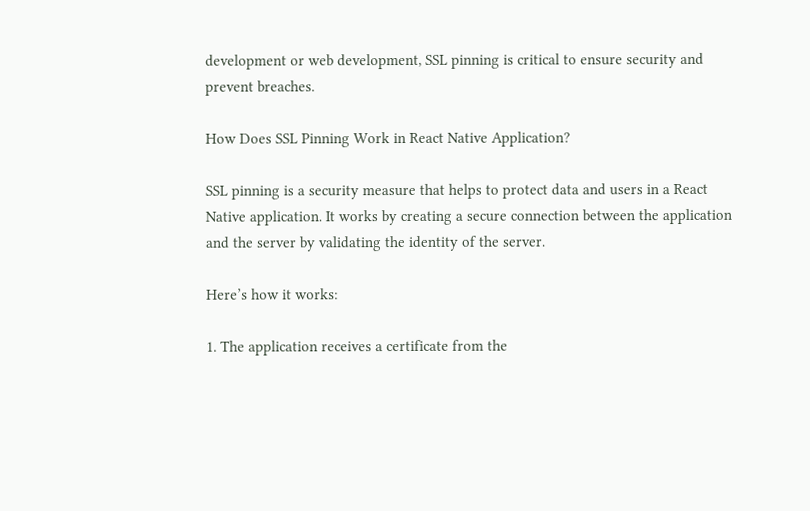development or web development, SSL pinning is critical to ensure security and prevent breaches.

How Does SSL Pinning Work in React Native Application?

SSL pinning is a security measure that helps to protect data and users in a React Native application. It works by creating a secure connection between the application and the server by validating the identity of the server.

Here’s how it works:

1. The application receives a certificate from the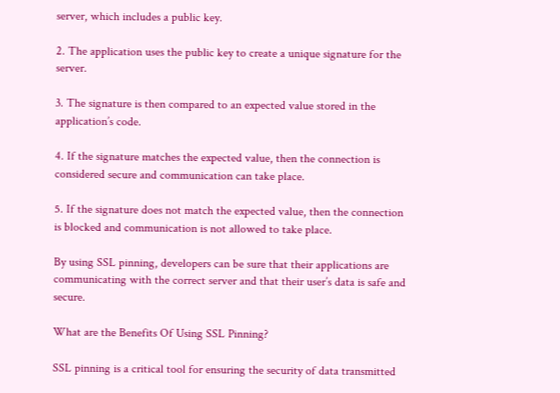server, which includes a public key.

2. The application uses the public key to create a unique signature for the server.

3. The signature is then compared to an expected value stored in the application’s code.

4. If the signature matches the expected value, then the connection is considered secure and communication can take place.

5. If the signature does not match the expected value, then the connection is blocked and communication is not allowed to take place.

By using SSL pinning, developers can be sure that their applications are communicating with the correct server and that their user’s data is safe and secure.

What are the Benefits Of Using SSL Pinning?

SSL pinning is a critical tool for ensuring the security of data transmitted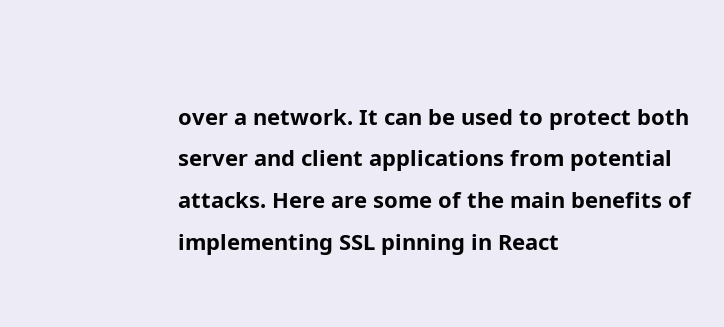over a network. It can be used to protect both server and client applications from potential attacks. Here are some of the main benefits of implementing SSL pinning in React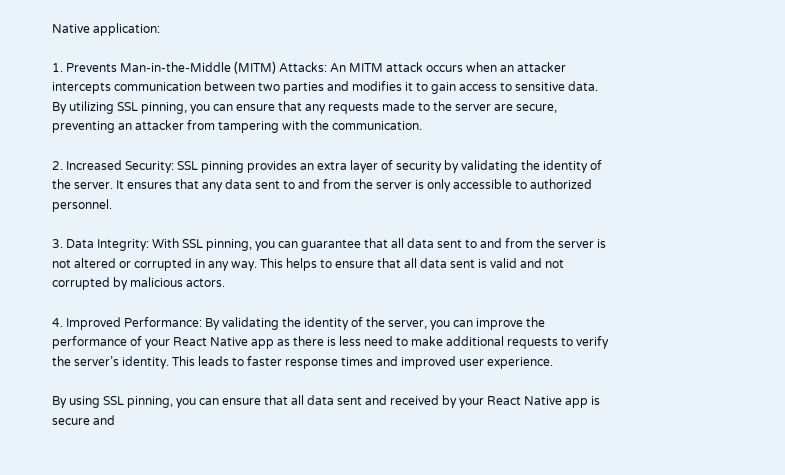Native application:

1. Prevents Man-in-the-Middle (MITM) Attacks: An MITM attack occurs when an attacker intercepts communication between two parties and modifies it to gain access to sensitive data. By utilizing SSL pinning, you can ensure that any requests made to the server are secure, preventing an attacker from tampering with the communication.

2. Increased Security: SSL pinning provides an extra layer of security by validating the identity of the server. It ensures that any data sent to and from the server is only accessible to authorized personnel.

3. Data Integrity: With SSL pinning, you can guarantee that all data sent to and from the server is not altered or corrupted in any way. This helps to ensure that all data sent is valid and not corrupted by malicious actors.

4. Improved Performance: By validating the identity of the server, you can improve the performance of your React Native app as there is less need to make additional requests to verify the server’s identity. This leads to faster response times and improved user experience.

By using SSL pinning, you can ensure that all data sent and received by your React Native app is secure and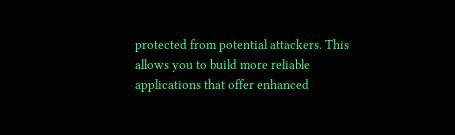protected from potential attackers. This allows you to build more reliable applications that offer enhanced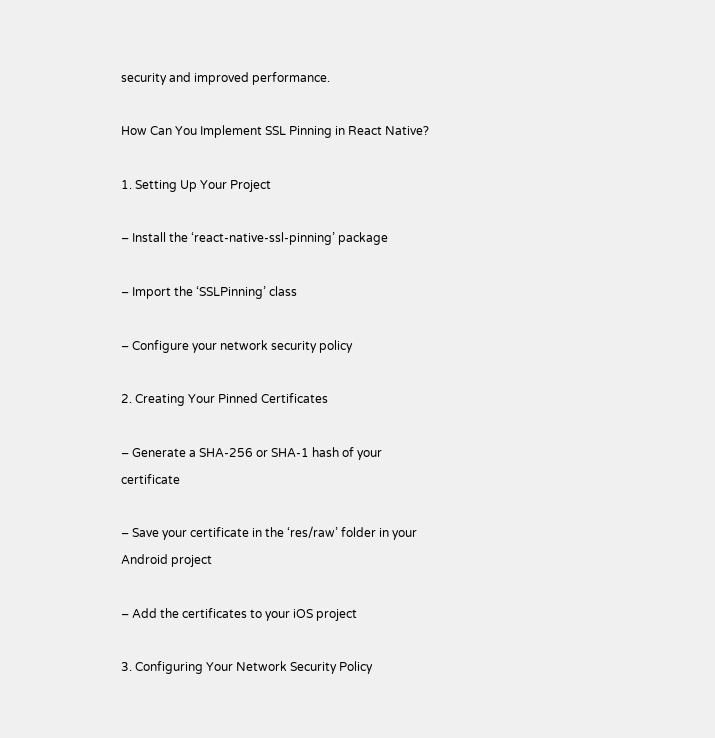security and improved performance.

How Can You Implement SSL Pinning in React Native?

1. Setting Up Your Project

– Install the ‘react-native-ssl-pinning’ package

– Import the ‘SSLPinning’ class

– Configure your network security policy

2. Creating Your Pinned Certificates

– Generate a SHA-256 or SHA-1 hash of your certificate

– Save your certificate in the ‘res/raw’ folder in your Android project

– Add the certificates to your iOS project

3. Configuring Your Network Security Policy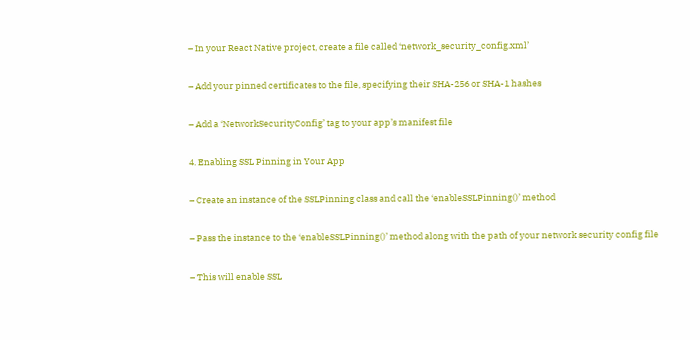– In your React Native project, create a file called ‘network_security_config.xml’

– Add your pinned certificates to the file, specifying their SHA-256 or SHA-1 hashes

– Add a ‘NetworkSecurityConfig’ tag to your app’s manifest file

4. Enabling SSL Pinning in Your App

– Create an instance of the SSLPinning class and call the ‘enableSSLPinning()’ method

– Pass the instance to the ‘enableSSLPinning()’ method along with the path of your network security config file

– This will enable SSL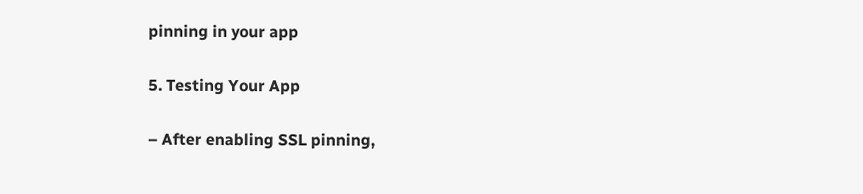pinning in your app

5. Testing Your App

– After enabling SSL pinning,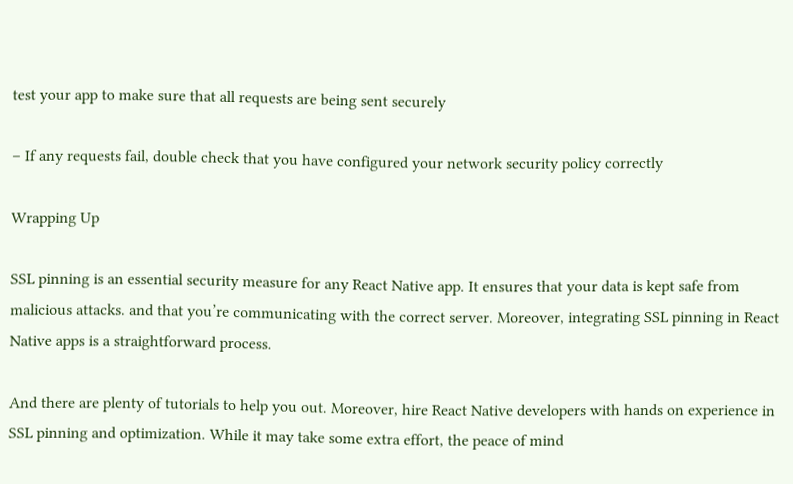test your app to make sure that all requests are being sent securely

– If any requests fail, double check that you have configured your network security policy correctly

Wrapping Up

SSL pinning is an essential security measure for any React Native app. It ensures that your data is kept safe from malicious attacks. and that you’re communicating with the correct server. Moreover, integrating SSL pinning in React Native apps is a straightforward process.

And there are plenty of tutorials to help you out. Moreover, hire React Native developers with hands on experience in SSL pinning and optimization. While it may take some extra effort, the peace of mind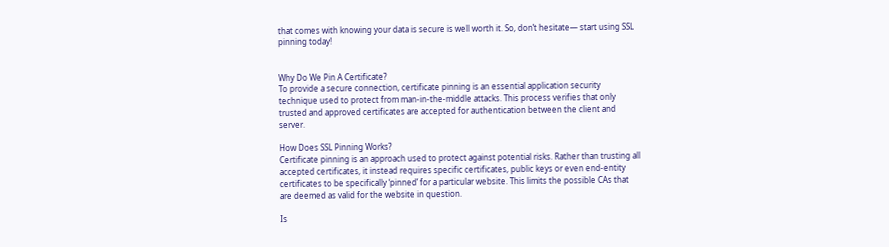that comes with knowing your data is secure is well worth it. So, don’t hesitate— start using SSL pinning today!


Why Do We Pin A Certificate?
To provide a secure connection, certificate pinning is an essential application security technique used to protect from man-in-the-middle attacks. This process verifies that only trusted and approved certificates are accepted for authentication between the client and server.

How Does SSL Pinning Works?
Certificate pinning is an approach used to protect against potential risks. Rather than trusting all accepted certificates, it instead requires specific certificates, public keys or even end-entity certificates to be specifically ‘pinned’ for a particular website. This limits the possible CAs that are deemed as valid for the website in question.

Is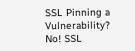SSL Pinning a Vulnerability?
No! SSL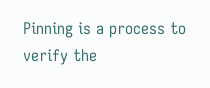Pinning is a process to verify the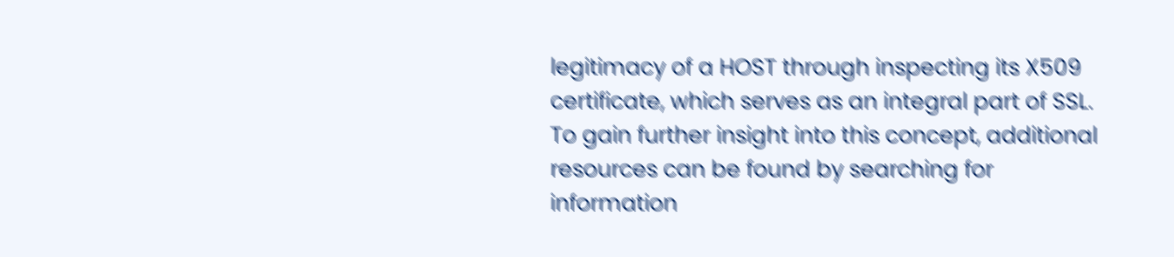legitimacy of a HOST through inspecting its X509 certificate, which serves as an integral part of SSL. To gain further insight into this concept, additional resources can be found by searching for information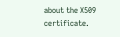about the X509 certificate.